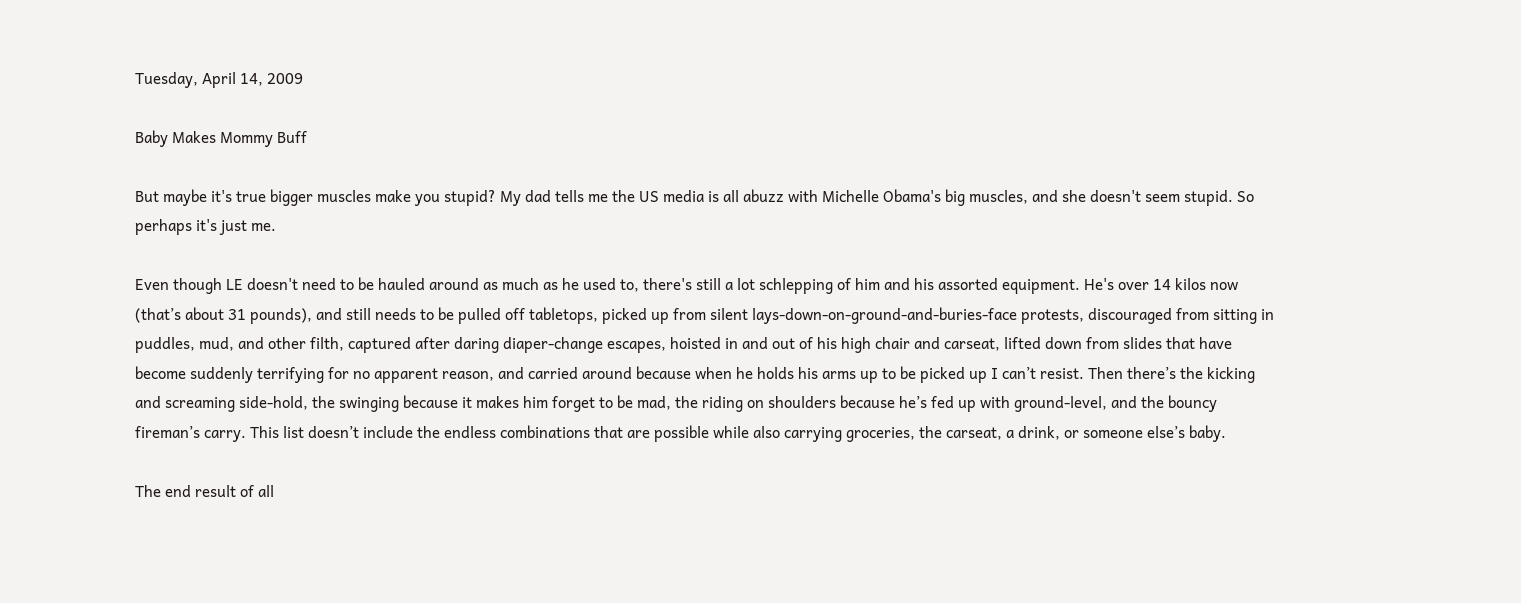Tuesday, April 14, 2009

Baby Makes Mommy Buff

But maybe it's true bigger muscles make you stupid? My dad tells me the US media is all abuzz with Michelle Obama's big muscles, and she doesn't seem stupid. So perhaps it's just me.

Even though LE doesn't need to be hauled around as much as he used to, there's still a lot schlepping of him and his assorted equipment. He's over 14 kilos now (that’s about 31 pounds), and still needs to be pulled off tabletops, picked up from silent lays-down-on-ground-and-buries-face protests, discouraged from sitting in puddles, mud, and other filth, captured after daring diaper-change escapes, hoisted in and out of his high chair and carseat, lifted down from slides that have become suddenly terrifying for no apparent reason, and carried around because when he holds his arms up to be picked up I can’t resist. Then there’s the kicking and screaming side-hold, the swinging because it makes him forget to be mad, the riding on shoulders because he’s fed up with ground-level, and the bouncy fireman’s carry. This list doesn’t include the endless combinations that are possible while also carrying groceries, the carseat, a drink, or someone else’s baby.

The end result of all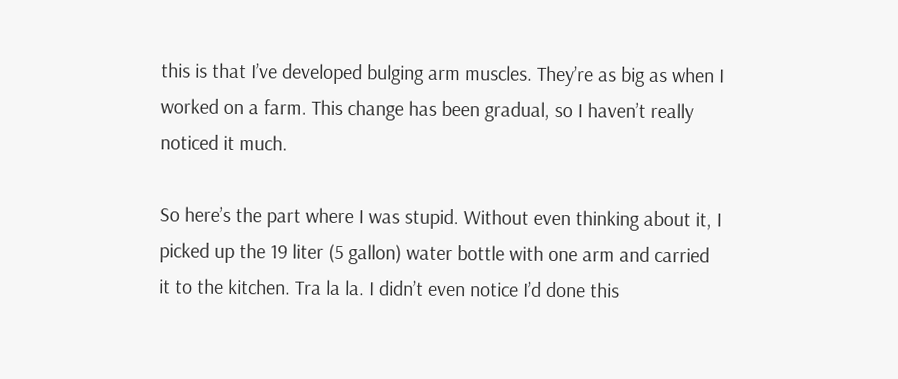this is that I’ve developed bulging arm muscles. They’re as big as when I worked on a farm. This change has been gradual, so I haven’t really noticed it much.

So here’s the part where I was stupid. Without even thinking about it, I picked up the 19 liter (5 gallon) water bottle with one arm and carried it to the kitchen. Tra la la. I didn’t even notice I’d done this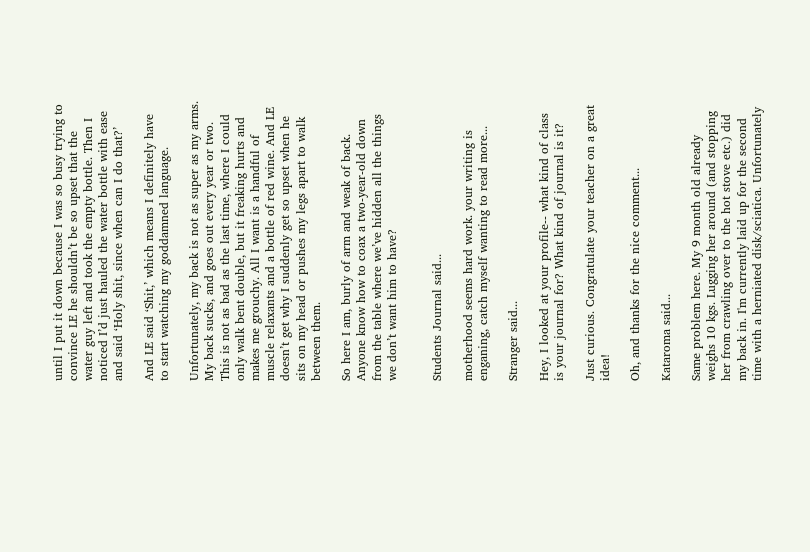until I put it down because I was so busy trying to convince LE he shouldn’t be so upset that the water guy left and took the empty bottle. Then I noticed I’d just hauled the water bottle with ease and said ‘Holy shit, since when can I do that?’

And LE said ‘Shit,’ which means I definitely have to start watching my goddamned language.

Unfortunately, my back is not as super as my arms. My back sucks, and goes out every year or two. This is not as bad as the last time, where I could only walk bent double, but it freaking hurts and makes me grouchy. All I want is a handful of muscle relaxants and a bottle of red wine. And LE doesn’t get why I suddenly get so upset when he sits on my head or pushes my legs apart to walk between them.

So here I am, burly of arm and weak of back. Anyone know how to coax a two-year-old down from the table where we’ve hidden all the things we don’t want him to have?


Students Journal said...

motherhood seems hard work. your writing is enganing, catch myself wanting to read more...

Stranger said...

Hey, I looked at your profile-- what kind of class is your journal for? What kind of journal is it?

Just curious. Congratulate your teacher on a great idea!

Oh, and thanks for the nice comment...

Kataroma said...

Same problem here. My 9 month old already weighs 10 kgs. Lugging her around (and stopping her from crawling over to the hot stove etc.) did my back in. I'm currently laid up for the second time with a herniated disk/sciatica. Unfortunately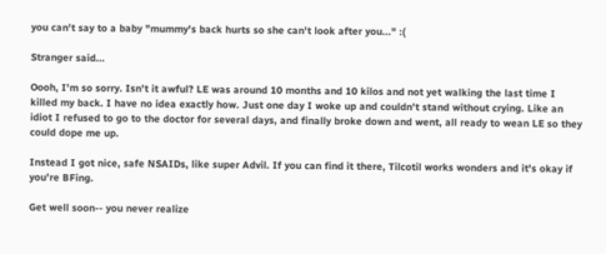you can't say to a baby "mummy's back hurts so she can't look after you..." :(

Stranger said...

Oooh, I'm so sorry. Isn't it awful? LE was around 10 months and 10 kilos and not yet walking the last time I killed my back. I have no idea exactly how. Just one day I woke up and couldn't stand without crying. Like an idiot I refused to go to the doctor for several days, and finally broke down and went, all ready to wean LE so they could dope me up.

Instead I got nice, safe NSAIDs, like super Advil. If you can find it there, Tilcotil works wonders and it's okay if you're BFing.

Get well soon-- you never realize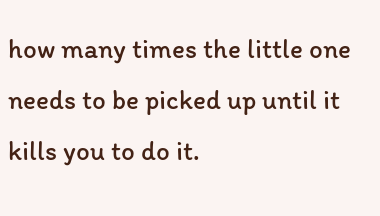how many times the little one needs to be picked up until it kills you to do it.